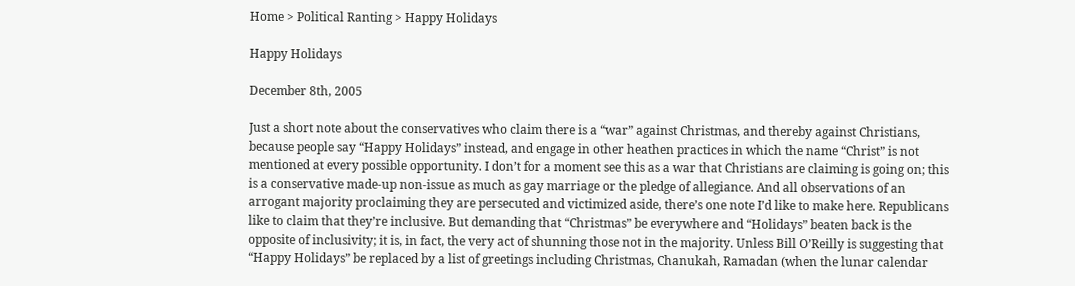Home > Political Ranting > Happy Holidays

Happy Holidays

December 8th, 2005

Just a short note about the conservatives who claim there is a “war” against Christmas, and thereby against Christians, because people say “Happy Holidays” instead, and engage in other heathen practices in which the name “Christ” is not mentioned at every possible opportunity. I don’t for a moment see this as a war that Christians are claiming is going on; this is a conservative made-up non-issue as much as gay marriage or the pledge of allegiance. And all observations of an arrogant majority proclaiming they are persecuted and victimized aside, there’s one note I’d like to make here. Republicans like to claim that they’re inclusive. But demanding that “Christmas” be everywhere and “Holidays” beaten back is the opposite of inclusivity; it is, in fact, the very act of shunning those not in the majority. Unless Bill O’Reilly is suggesting that “Happy Holidays” be replaced by a list of greetings including Christmas, Chanukah, Ramadan (when the lunar calendar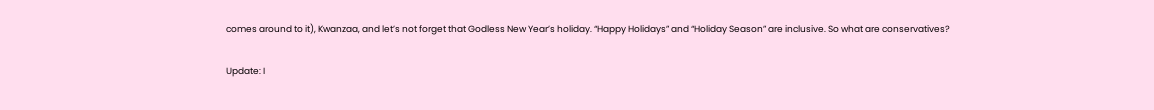comes around to it), Kwanzaa, and let’s not forget that Godless New Year’s holiday. “Happy Holidays” and “Holiday Season” are inclusive. So what are conservatives?

Update: I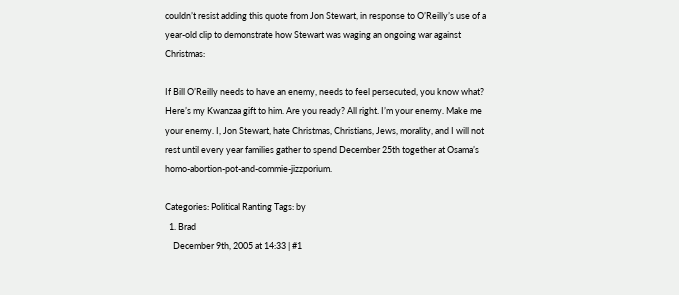couldn’t resist adding this quote from Jon Stewart, in response to O’Reilly’s use of a year-old clip to demonstrate how Stewart was waging an ongoing war against Christmas:

If Bill O’Reilly needs to have an enemy, needs to feel persecuted, you know what? Here’s my Kwanzaa gift to him. Are you ready? All right. I’m your enemy. Make me your enemy. I, Jon Stewart, hate Christmas, Christians, Jews, morality, and I will not rest until every year families gather to spend December 25th together at Osama’s homo-abortion-pot-and-commie-jizzporium.

Categories: Political Ranting Tags: by
  1. Brad
    December 9th, 2005 at 14:33 | #1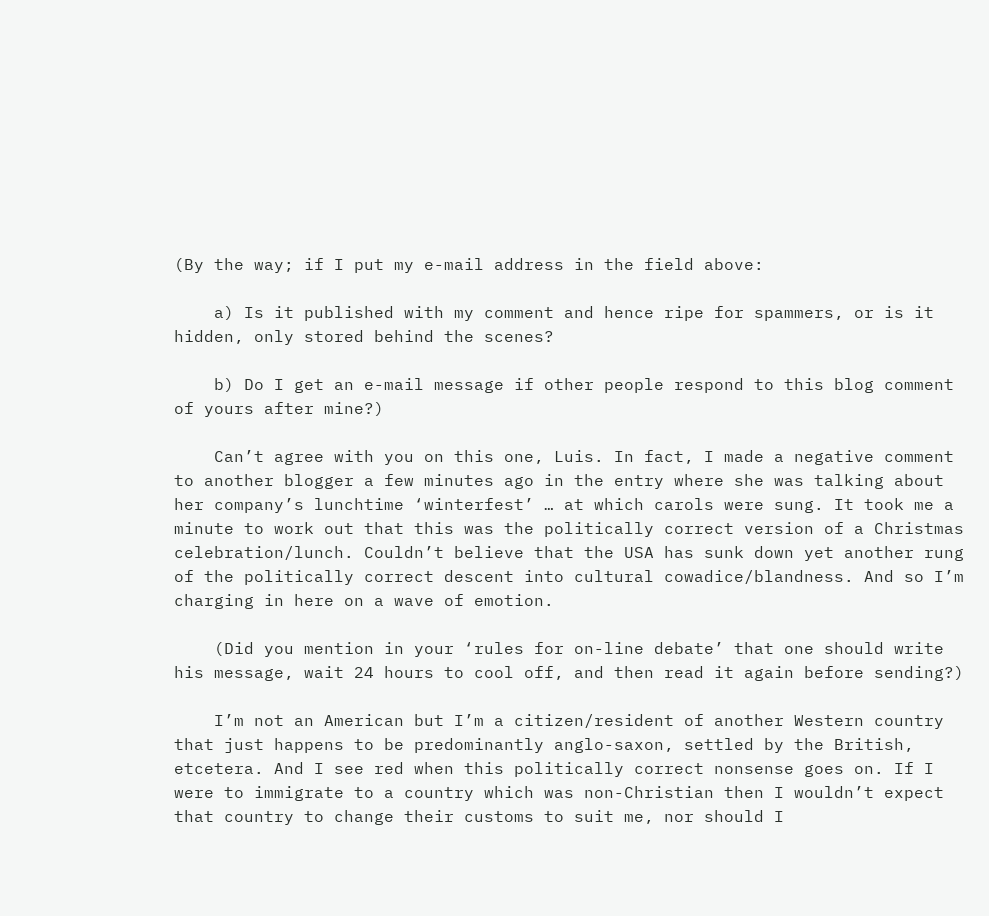(By the way; if I put my e-mail address in the field above:

    a) Is it published with my comment and hence ripe for spammers, or is it hidden, only stored behind the scenes?

    b) Do I get an e-mail message if other people respond to this blog comment of yours after mine?)

    Can’t agree with you on this one, Luis. In fact, I made a negative comment to another blogger a few minutes ago in the entry where she was talking about her company’s lunchtime ‘winterfest’ … at which carols were sung. It took me a minute to work out that this was the politically correct version of a Christmas celebration/lunch. Couldn’t believe that the USA has sunk down yet another rung of the politically correct descent into cultural cowadice/blandness. And so I’m charging in here on a wave of emotion.

    (Did you mention in your ‘rules for on-line debate’ that one should write his message, wait 24 hours to cool off, and then read it again before sending?)

    I’m not an American but I’m a citizen/resident of another Western country that just happens to be predominantly anglo-saxon, settled by the British, etcetera. And I see red when this politically correct nonsense goes on. If I were to immigrate to a country which was non-Christian then I wouldn’t expect that country to change their customs to suit me, nor should I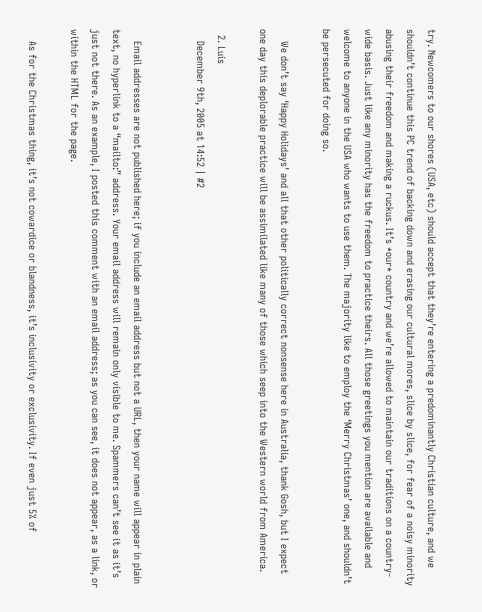try. Newcomers to our shores (USA, etc) should accept that they’re entering a predominantly Christian culture, and we shouldn’t continue this PC trend of backing down and erasing our cultural mores, slice by slice, for fear of a noisy minority abusing their freedom and making a ruckus. It’s *our* country and we’re allowed to maintain our traditions on a country-wide basis. Just like any minority has the freedom to practice theirs. All those greetings you mention are available and welcome to anyone in the USA who wants to use them. The majority like to employ the ‘Merry Christmas’ one, and shouldn’t be persecuted for doing so.

    We don’t say ‘Happy Holidays’ and all that other politically correct nonsense here in Australia, thank Gosh, but I expect one day this deplorable practice will be assimilated like many of those which seep into the Western world from America.

  2. Luis
    December 9th, 2005 at 14:52 | #2


    Email addresses are not published here; if you include an email address but not a URL, then your name will appear in plain text, no hyperlink to a “mailto:” address. Your email address will remain only visible to me. Spammers can’t see it as it’s just not there. As an example, I posted this comment with an email address; as you can see, it does not appear, as a link, or within the HTML for the page.

    As for the Christmas thing, it’s not cowardice or blandness, it’s inclusivity or exclusivity. If even just 5% of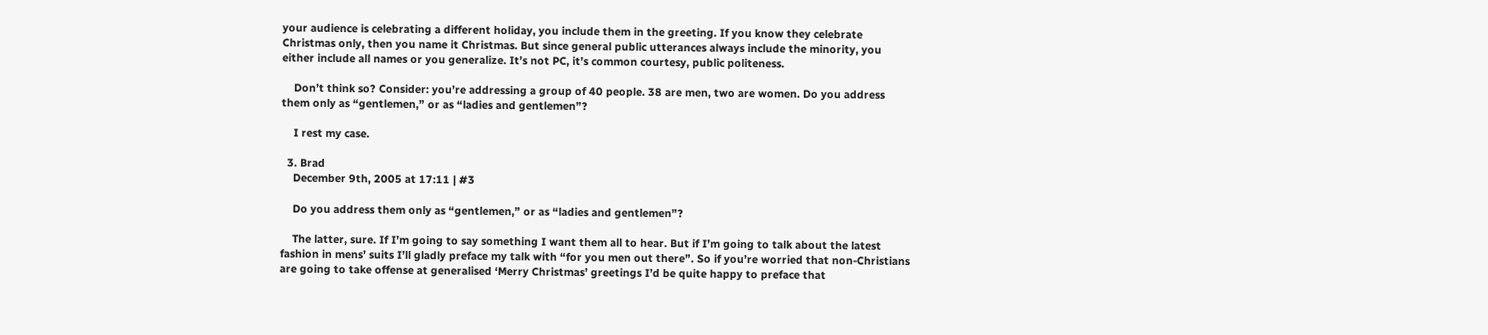your audience is celebrating a different holiday, you include them in the greeting. If you know they celebrate Christmas only, then you name it Christmas. But since general public utterances always include the minority, you either include all names or you generalize. It’s not PC, it’s common courtesy, public politeness.

    Don’t think so? Consider: you’re addressing a group of 40 people. 38 are men, two are women. Do you address them only as “gentlemen,” or as “ladies and gentlemen”?

    I rest my case.

  3. Brad
    December 9th, 2005 at 17:11 | #3

    Do you address them only as “gentlemen,” or as “ladies and gentlemen”?

    The latter, sure. If I’m going to say something I want them all to hear. But if I’m going to talk about the latest fashion in mens’ suits I’ll gladly preface my talk with “for you men out there”. So if you’re worried that non-Christians are going to take offense at generalised ‘Merry Christmas’ greetings I’d be quite happy to preface that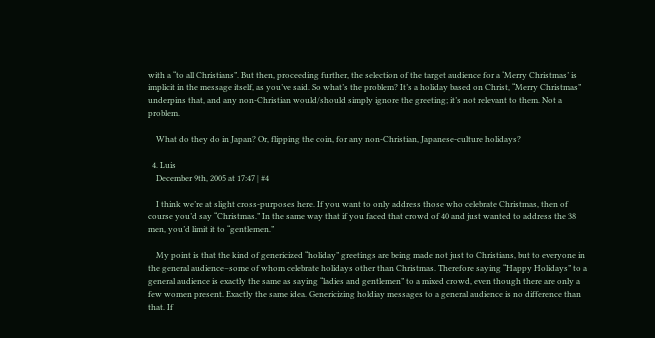with a “to all Christians”. But then, proceeding further, the selection of the target audience for a ‘Merry Christmas’ is implicit in the message itself, as you’ve said. So what’s the problem? It’s a holiday based on Christ, “Merry Christmas” underpins that, and any non-Christian would/should simply ignore the greeting; it’s not relevant to them. Not a problem.

    What do they do in Japan? Or, flipping the coin, for any non-Christian, Japanese-culture holidays?

  4. Luis
    December 9th, 2005 at 17:47 | #4

    I think we’re at slight cross-purposes here. If you want to only address those who celebrate Christmas, then of course you’d say “Christmas.” In the same way that if you faced that crowd of 40 and just wanted to address the 38 men, you’d limit it to “gentlemen.”

    My point is that the kind of genericized “holiday” greetings are being made not just to Christians, but to everyone in the general audience–some of whom celebrate holidays other than Christmas. Therefore saying “Happy Holidays” to a general audience is exactly the same as saying “ladies and gentlemen” to a mixed crowd, even though there are only a few women present. Exactly the same idea. Genericizing holdiay messages to a general audience is no difference than that. If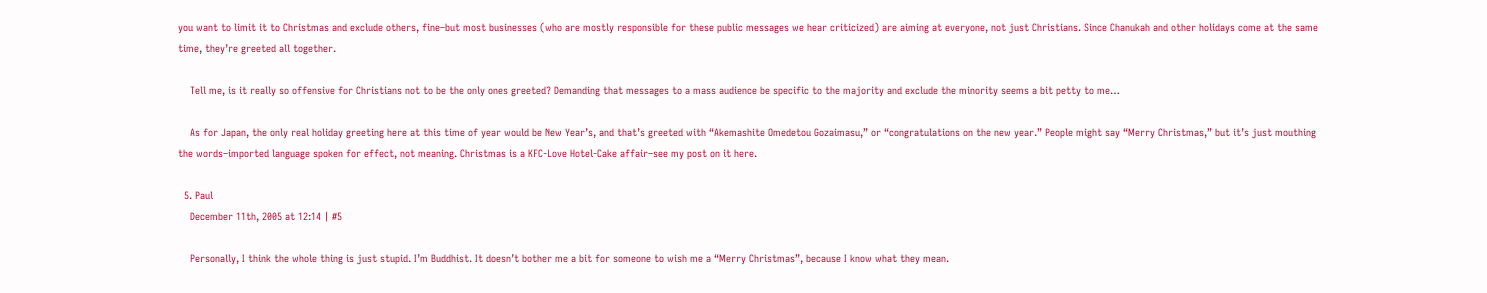you want to limit it to Christmas and exclude others, fine–but most businesses (who are mostly responsible for these public messages we hear criticized) are aiming at everyone, not just Christians. Since Chanukah and other holidays come at the same time, they’re greeted all together.

    Tell me, is it really so offensive for Christians not to be the only ones greeted? Demanding that messages to a mass audience be specific to the majority and exclude the minority seems a bit petty to me…

    As for Japan, the only real holiday greeting here at this time of year would be New Year’s, and that’s greeted with “Akemashite Omedetou Gozaimasu,” or “congratulations on the new year.” People might say “Merry Christmas,” but it’s just mouthing the words–imported language spoken for effect, not meaning. Christmas is a KFC-Love Hotel-Cake affair–see my post on it here.

  5. Paul
    December 11th, 2005 at 12:14 | #5

    Personally, I think the whole thing is just stupid. I’m Buddhist. It doesn’t bother me a bit for someone to wish me a “Merry Christmas”, because I know what they mean.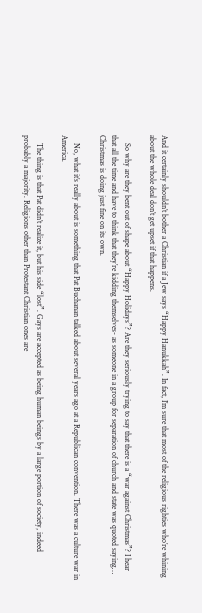And it certainly shouldn’t bother a Christian if a Jew says “Happy Hanukkah”. In fact, I’m sure that most of the religious righties who’re whining about the whole deal don’t get upset if that happens.

    So why are they bent out of shape about “Happy Holidays”? Are they seriously trying to say that there is a “war against Christmas”? I hear that all the time and have to think that they’re kidding themselves- as someone in a group for separation of church and state was quoted saying… Christmas is doing just fine on its own.

    No, what it’s really about is something that Pat Buchanan talked about several years ago at a Republican convention. There was a culture war in America.

    The thing is that Pat didn’t realize it, but his side “lost”. Gays are accepted as being human beings by a large portion of society, indeed probably a majority. Religions other than Protestant Christian ones are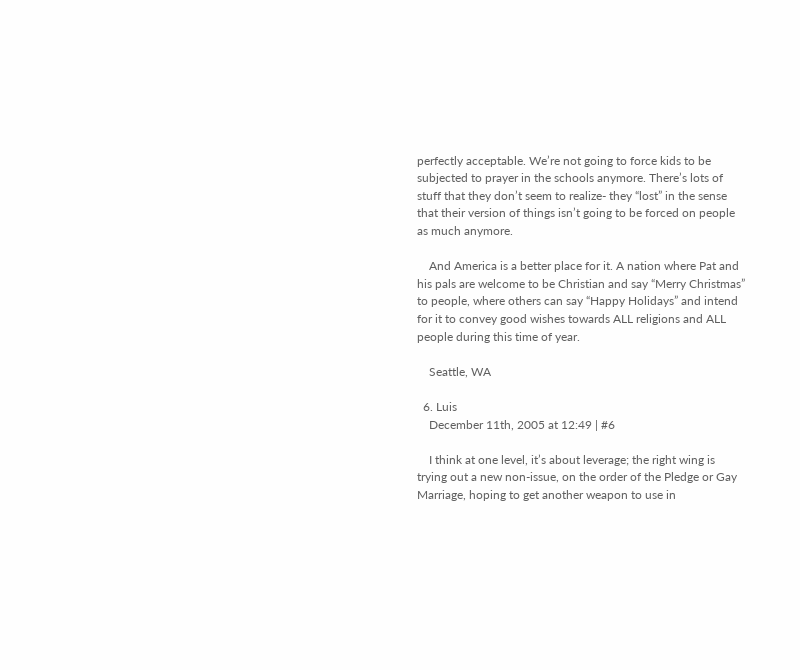perfectly acceptable. We’re not going to force kids to be subjected to prayer in the schools anymore. There’s lots of stuff that they don’t seem to realize- they “lost” in the sense that their version of things isn’t going to be forced on people as much anymore.

    And America is a better place for it. A nation where Pat and his pals are welcome to be Christian and say “Merry Christmas” to people, where others can say “Happy Holidays” and intend for it to convey good wishes towards ALL religions and ALL people during this time of year.

    Seattle, WA

  6. Luis
    December 11th, 2005 at 12:49 | #6

    I think at one level, it’s about leverage; the right wing is trying out a new non-issue, on the order of the Pledge or Gay Marriage, hoping to get another weapon to use in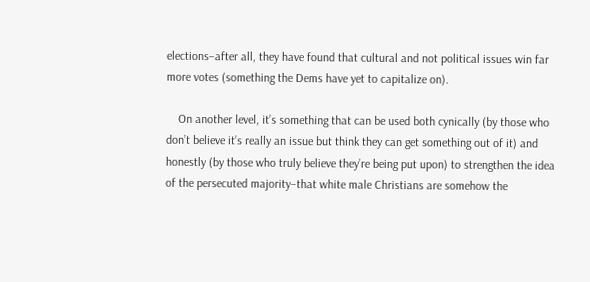elections–after all, they have found that cultural and not political issues win far more votes (something the Dems have yet to capitalize on).

    On another level, it’s something that can be used both cynically (by those who don’t believe it’s really an issue but think they can get something out of it) and honestly (by those who truly believe they’re being put upon) to strengthen the idea of the persecuted majority–that white male Christians are somehow the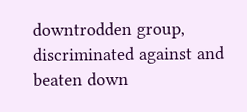downtrodden group, discriminated against and beaten down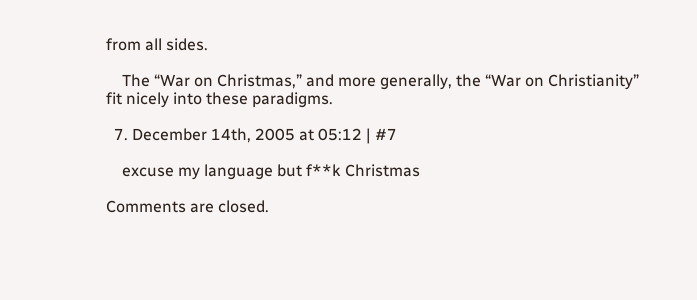from all sides.

    The “War on Christmas,” and more generally, the “War on Christianity” fit nicely into these paradigms.

  7. December 14th, 2005 at 05:12 | #7

    excuse my language but f**k Christmas

Comments are closed.